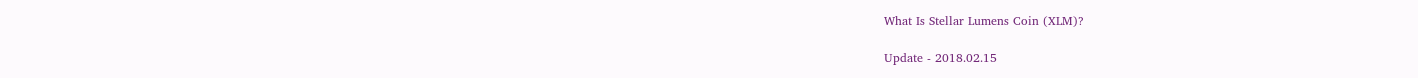What Is Stellar Lumens Coin (XLM)?

Update - 2018.02.15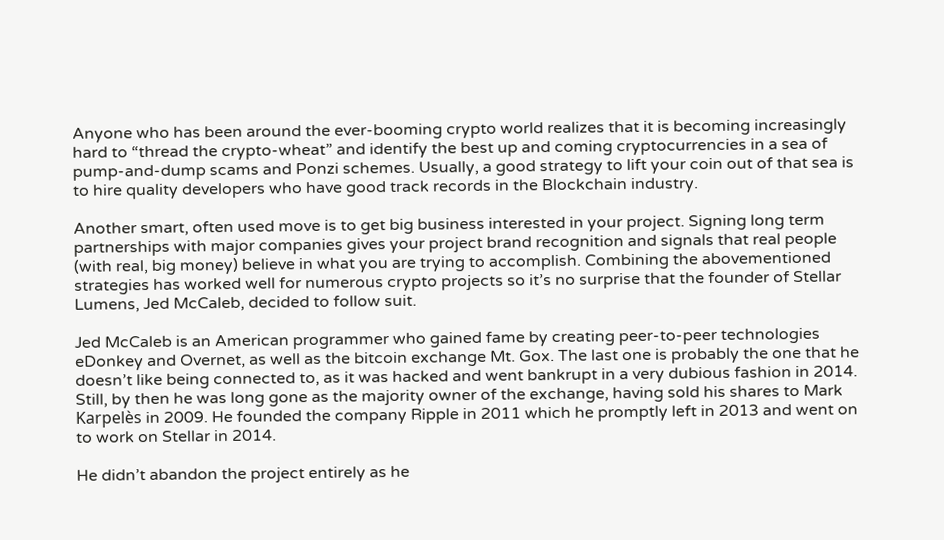Anyone who has been around the ever-booming crypto world realizes that it is becoming increasingly hard to “thread the crypto-wheat” and identify the best up and coming cryptocurrencies in a sea of pump-and-dump scams and Ponzi schemes. Usually, a good strategy to lift your coin out of that sea is to hire quality developers who have good track records in the Blockchain industry.

Another smart, often used move is to get big business interested in your project. Signing long term partnerships with major companies gives your project brand recognition and signals that real people (with real, big money) believe in what you are trying to accomplish. Combining the abovementioned strategies has worked well for numerous crypto projects so it’s no surprise that the founder of Stellar Lumens, Jed McCaleb, decided to follow suit.

Jed McCaleb is an American programmer who gained fame by creating peer-to-peer technologies eDonkey and Overnet, as well as the bitcoin exchange Mt. Gox. The last one is probably the one that he doesn’t like being connected to, as it was hacked and went bankrupt in a very dubious fashion in 2014. Still, by then he was long gone as the majority owner of the exchange, having sold his shares to Mark Karpelès in 2009. He founded the company Ripple in 2011 which he promptly left in 2013 and went on to work on Stellar in 2014.

He didn’t abandon the project entirely as he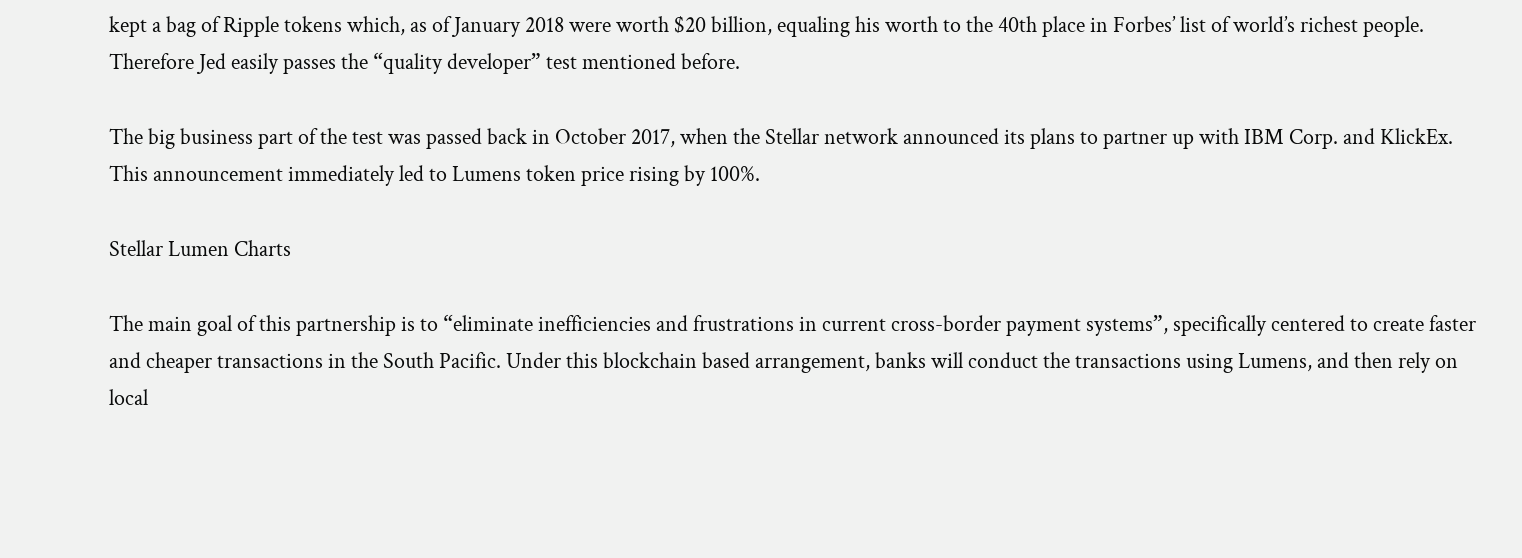kept a bag of Ripple tokens which, as of January 2018 were worth $20 billion, equaling his worth to the 40th place in Forbes’ list of world’s richest people. Therefore Jed easily passes the “quality developer” test mentioned before.

The big business part of the test was passed back in October 2017, when the Stellar network announced its plans to partner up with IBM Corp. and KlickEx. This announcement immediately led to Lumens token price rising by 100%.

Stellar Lumen Charts

The main goal of this partnership is to “eliminate inefficiencies and frustrations in current cross-border payment systems”, specifically centered to create faster and cheaper transactions in the South Pacific. Under this blockchain based arrangement, banks will conduct the transactions using Lumens, and then rely on local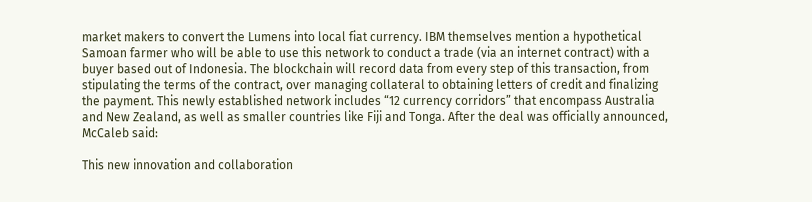market makers to convert the Lumens into local fiat currency. IBM themselves mention a hypothetical Samoan farmer who will be able to use this network to conduct a trade (via an internet contract) with a buyer based out of Indonesia. The blockchain will record data from every step of this transaction, from stipulating the terms of the contract, over managing collateral to obtaining letters of credit and finalizing the payment. This newly established network includes “12 currency corridors” that encompass Australia and New Zealand, as well as smaller countries like Fiji and Tonga. After the deal was officially announced, McCaleb said:

This new innovation and collaboration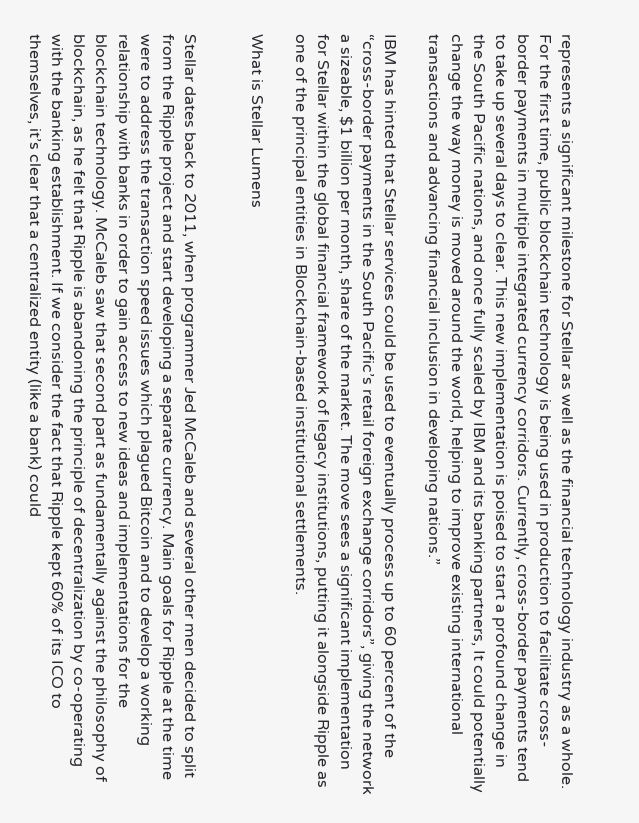represents a significant milestone for Stellar as well as the financial technology industry as a whole. For the first time, public blockchain technology is being used in production to facilitate cross-border payments in multiple integrated currency corridors. Currently, cross-border payments tend to take up several days to clear. This new implementation is poised to start a profound change in the South Pacific nations, and once fully scaled by IBM and its banking partners, It could potentially change the way money is moved around the world, helping to improve existing international transactions and advancing financial inclusion in developing nations.”

IBM has hinted that Stellar services could be used to eventually process up to 60 percent of the “cross-border payments in the South Pacific’s retail foreign exchange corridors”, giving the network a sizeable, $1 billion per month, share of the market. The move sees a significant implementation for Stellar within the global financial framework of legacy institutions, putting it alongside Ripple as one of the principal entities in Blockchain-based institutional settlements.

What is Stellar Lumens


Stellar dates back to 2011, when programmer Jed McCaleb and several other men decided to split from the Ripple project and start developing a separate currency. Main goals for Ripple at the time were to address the transaction speed issues which plagued Bitcoin and to develop a working relationship with banks in order to gain access to new ideas and implementations for the blockchain technology. McCaleb saw that second part as fundamentally against the philosophy of blockchain, as he felt that Ripple is abandoning the principle of decentralization by co-operating with the banking establishment. If we consider the fact that Ripple kept 60% of its ICO to themselves, it’s clear that a centralized entity (like a bank) could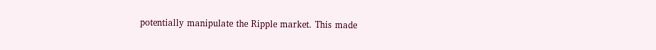potentially manipulate the Ripple market. This made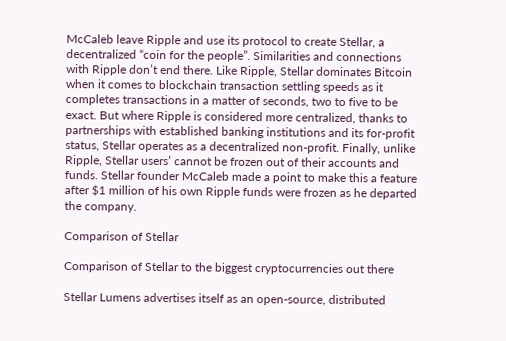McCaleb leave Ripple and use its protocol to create Stellar, a decentralized “coin for the people”. Similarities and connections with Ripple don’t end there. Like Ripple, Stellar dominates Bitcoin when it comes to blockchain transaction settling speeds as it completes transactions in a matter of seconds, two to five to be exact. But where Ripple is considered more centralized, thanks to partnerships with established banking institutions and its for-profit status, Stellar operates as a decentralized non-profit. Finally, unlike Ripple, Stellar users’ cannot be frozen out of their accounts and funds. Stellar founder McCaleb made a point to make this a feature after $1 million of his own Ripple funds were frozen as he departed the company.

Comparison of Stellar

Comparison of Stellar to the biggest cryptocurrencies out there

Stellar Lumens advertises itself as an open-source, distributed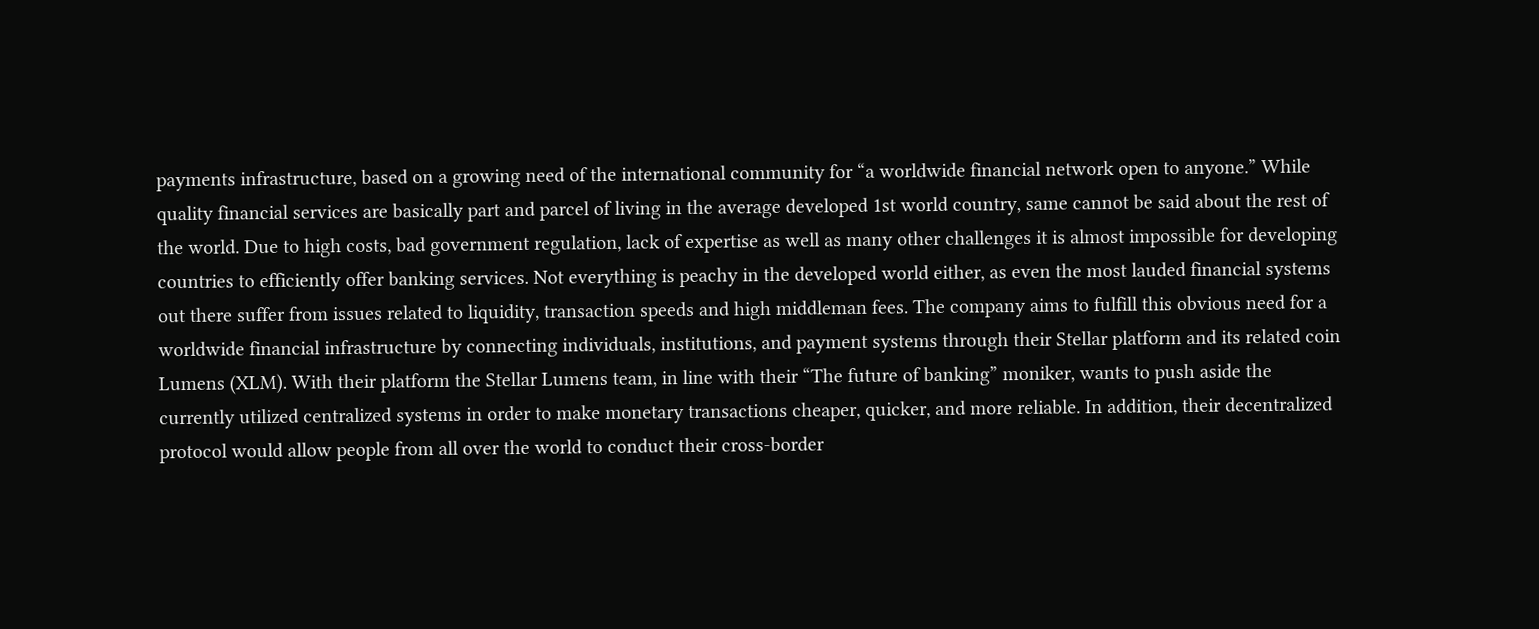payments infrastructure, based on a growing need of the international community for “a worldwide financial network open to anyone.” While quality financial services are basically part and parcel of living in the average developed 1st world country, same cannot be said about the rest of the world. Due to high costs, bad government regulation, lack of expertise as well as many other challenges it is almost impossible for developing countries to efficiently offer banking services. Not everything is peachy in the developed world either, as even the most lauded financial systems out there suffer from issues related to liquidity, transaction speeds and high middleman fees. The company aims to fulfill this obvious need for a worldwide financial infrastructure by connecting individuals, institutions, and payment systems through their Stellar platform and its related coin Lumens (XLM). With their platform the Stellar Lumens team, in line with their “The future of banking” moniker, wants to push aside the currently utilized centralized systems in order to make monetary transactions cheaper, quicker, and more reliable. In addition, their decentralized protocol would allow people from all over the world to conduct their cross-border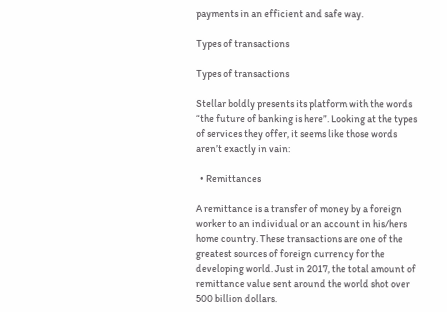payments in an efficient and safe way.

Types of transactions

Types of transactions

Stellar boldly presents its platform with the words “the future of banking is here”. Looking at the types of services they offer, it seems like those words aren’t exactly in vain:

  • Remittances

A remittance is a transfer of money by a foreign worker to an individual or an account in his/hers home country. These transactions are one of the greatest sources of foreign currency for the developing world. Just in 2017, the total amount of remittance value sent around the world shot over 500 billion dollars.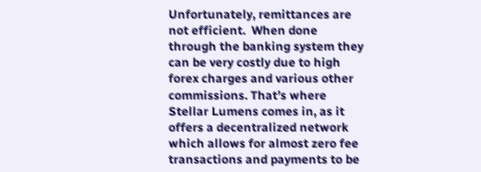Unfortunately, remittances are not efficient.  When done through the banking system they can be very costly due to high forex charges and various other commissions. That’s where Stellar Lumens comes in, as it offers a decentralized network which allows for almost zero fee transactions and payments to be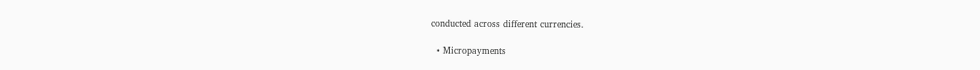conducted across different currencies.

  • Micropayments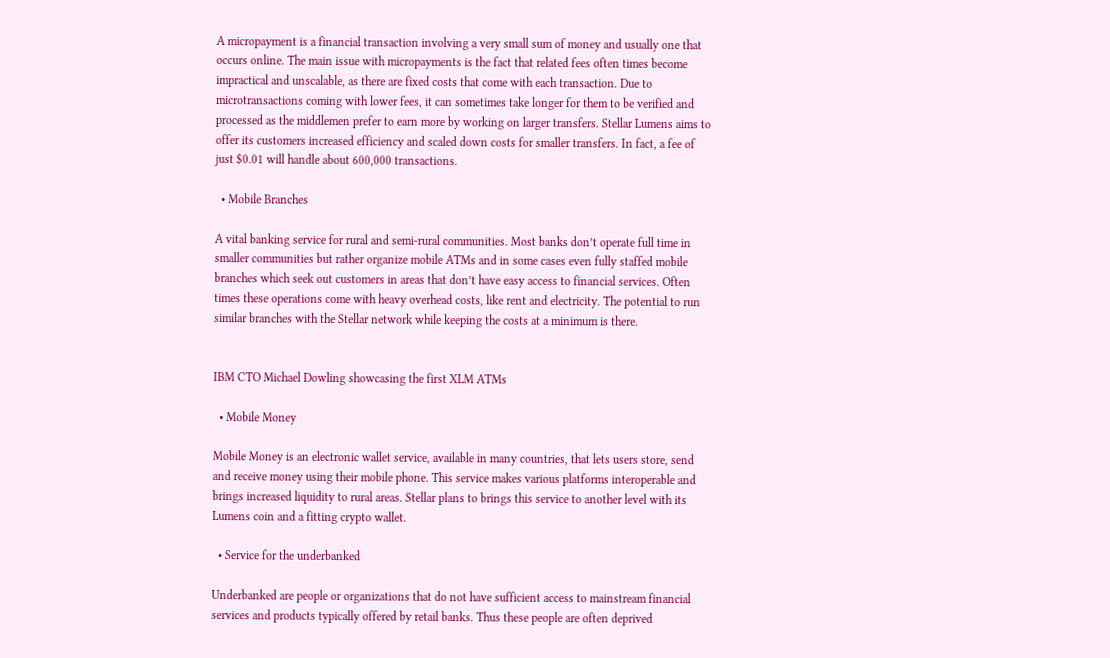A micropayment is a financial transaction involving a very small sum of money and usually one that occurs online. The main issue with micropayments is the fact that related fees often times become impractical and unscalable, as there are fixed costs that come with each transaction. Due to microtransactions coming with lower fees, it can sometimes take longer for them to be verified and processed as the middlemen prefer to earn more by working on larger transfers. Stellar Lumens aims to offer its customers increased efficiency and scaled down costs for smaller transfers. In fact, a fee of just $0.01 will handle about 600,000 transactions.

  • Mobile Branches

A vital banking service for rural and semi-rural communities. Most banks don’t operate full time in smaller communities but rather organize mobile ATMs and in some cases even fully staffed mobile branches which seek out customers in areas that don’t have easy access to financial services. Often times these operations come with heavy overhead costs, like rent and electricity. The potential to run similar branches with the Stellar network while keeping the costs at a minimum is there.


IBM CTO Michael Dowling showcasing the first XLM ATMs

  • Mobile Money

Mobile Money is an electronic wallet service, available in many countries, that lets users store, send and receive money using their mobile phone. This service makes various platforms interoperable and brings increased liquidity to rural areas. Stellar plans to brings this service to another level with its Lumens coin and a fitting crypto wallet.

  • Service for the underbanked

Underbanked are people or organizations that do not have sufficient access to mainstream financial services and products typically offered by retail banks. Thus these people are often deprived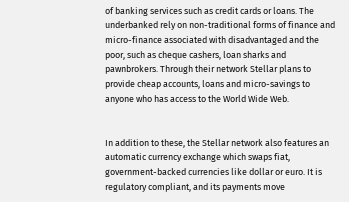of banking services such as credit cards or loans. The underbanked rely on non-traditional forms of finance and micro-finance associated with disadvantaged and the poor, such as cheque cashers, loan sharks and pawnbrokers. Through their network Stellar plans to provide cheap accounts, loans and micro-savings to anyone who has access to the World Wide Web.


In addition to these, the Stellar network also features an automatic currency exchange which swaps fiat, government-backed currencies like dollar or euro. It is regulatory compliant, and its payments move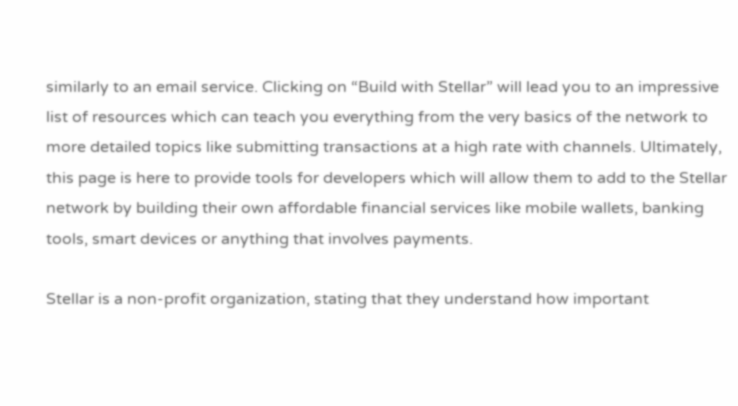similarly to an email service. Clicking on “Build with Stellar” will lead you to an impressive list of resources which can teach you everything from the very basics of the network to more detailed topics like submitting transactions at a high rate with channels. Ultimately, this page is here to provide tools for developers which will allow them to add to the Stellar network by building their own affordable financial services like mobile wallets, banking tools, smart devices or anything that involves payments.

Stellar is a non-profit organization, stating that they understand how important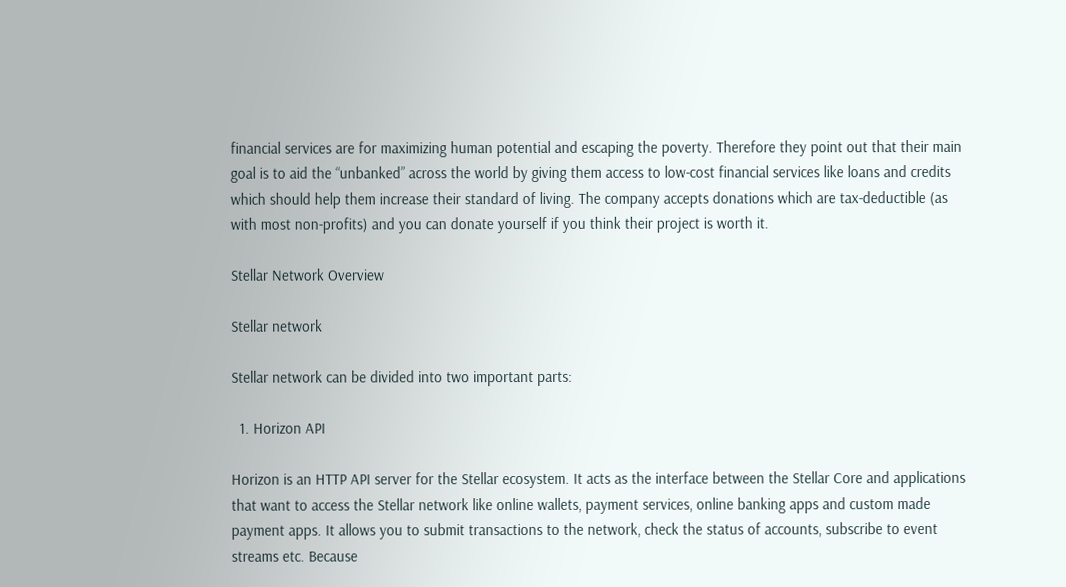financial services are for maximizing human potential and escaping the poverty. Therefore they point out that their main goal is to aid the “unbanked” across the world by giving them access to low-cost financial services like loans and credits which should help them increase their standard of living. The company accepts donations which are tax-deductible (as with most non-profits) and you can donate yourself if you think their project is worth it.

Stellar Network Overview

Stellar network

Stellar network can be divided into two important parts:

  1. Horizon API

Horizon is an HTTP API server for the Stellar ecosystem. It acts as the interface between the Stellar Core and applications that want to access the Stellar network like online wallets, payment services, online banking apps and custom made payment apps. It allows you to submit transactions to the network, check the status of accounts, subscribe to event streams etc. Because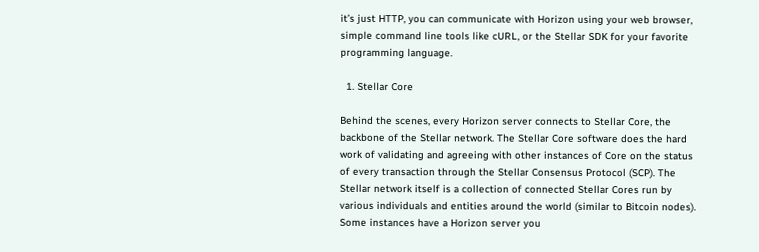it’s just HTTP, you can communicate with Horizon using your web browser, simple command line tools like cURL, or the Stellar SDK for your favorite programming language.

  1. Stellar Core

Behind the scenes, every Horizon server connects to Stellar Core, the backbone of the Stellar network. The Stellar Core software does the hard work of validating and agreeing with other instances of Core on the status of every transaction through the Stellar Consensus Protocol (SCP). The Stellar network itself is a collection of connected Stellar Cores run by various individuals and entities around the world (similar to Bitcoin nodes). Some instances have a Horizon server you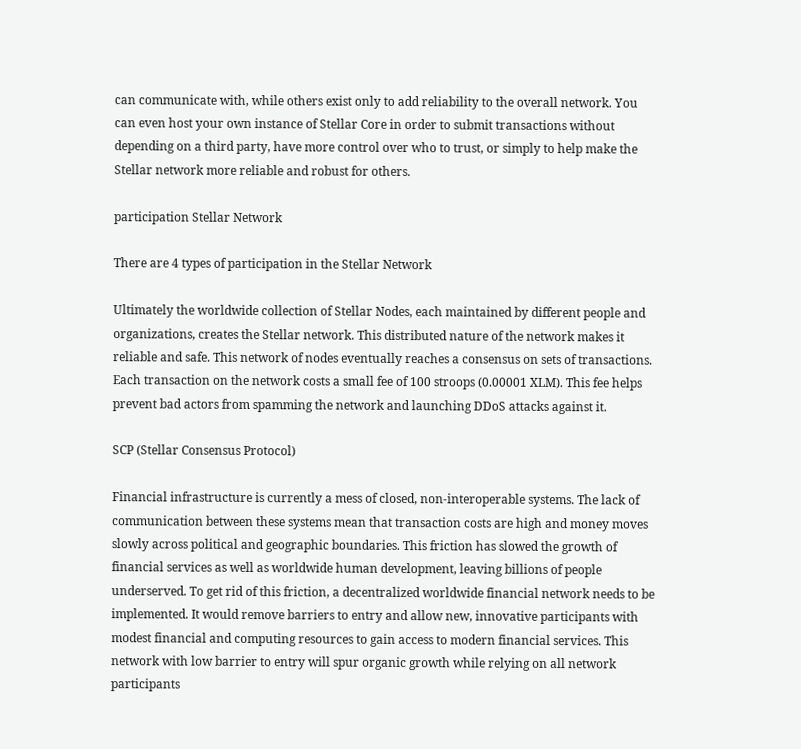can communicate with, while others exist only to add reliability to the overall network. You can even host your own instance of Stellar Core in order to submit transactions without depending on a third party, have more control over who to trust, or simply to help make the Stellar network more reliable and robust for others.

participation Stellar Network

There are 4 types of participation in the Stellar Network

Ultimately the worldwide collection of Stellar Nodes, each maintained by different people and organizations, creates the Stellar network. This distributed nature of the network makes it reliable and safe. This network of nodes eventually reaches a consensus on sets of transactions. Each transaction on the network costs a small fee of 100 stroops (0.00001 XLM). This fee helps prevent bad actors from spamming the network and launching DDoS attacks against it.

SCP (Stellar Consensus Protocol)

Financial infrastructure is currently a mess of closed, non-interoperable systems. The lack of communication between these systems mean that transaction costs are high and money moves slowly across political and geographic boundaries. This friction has slowed the growth of financial services as well as worldwide human development, leaving billions of people underserved. To get rid of this friction, a decentralized worldwide financial network needs to be implemented. It would remove barriers to entry and allow new, innovative participants with modest financial and computing resources to gain access to modern financial services. This network with low barrier to entry will spur organic growth while relying on all network participants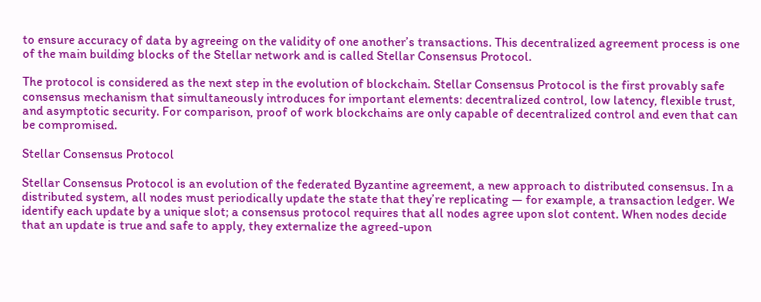to ensure accuracy of data by agreeing on the validity of one another’s transactions. This decentralized agreement process is one of the main building blocks of the Stellar network and is called Stellar Consensus Protocol.

The protocol is considered as the next step in the evolution of blockchain. Stellar Consensus Protocol is the first provably safe consensus mechanism that simultaneously introduces for important elements: decentralized control, low latency, flexible trust, and asymptotic security. For comparison, proof of work blockchains are only capable of decentralized control and even that can be compromised.

Stellar Consensus Protocol

Stellar Consensus Protocol is an evolution of the federated Byzantine agreement, a new approach to distributed consensus. In a distributed system, all nodes must periodically update the state that they’re replicating — for example, a transaction ledger. We identify each update by a unique slot; a consensus protocol requires that all nodes agree upon slot content. When nodes decide that an update is true and safe to apply, they externalize the agreed-upon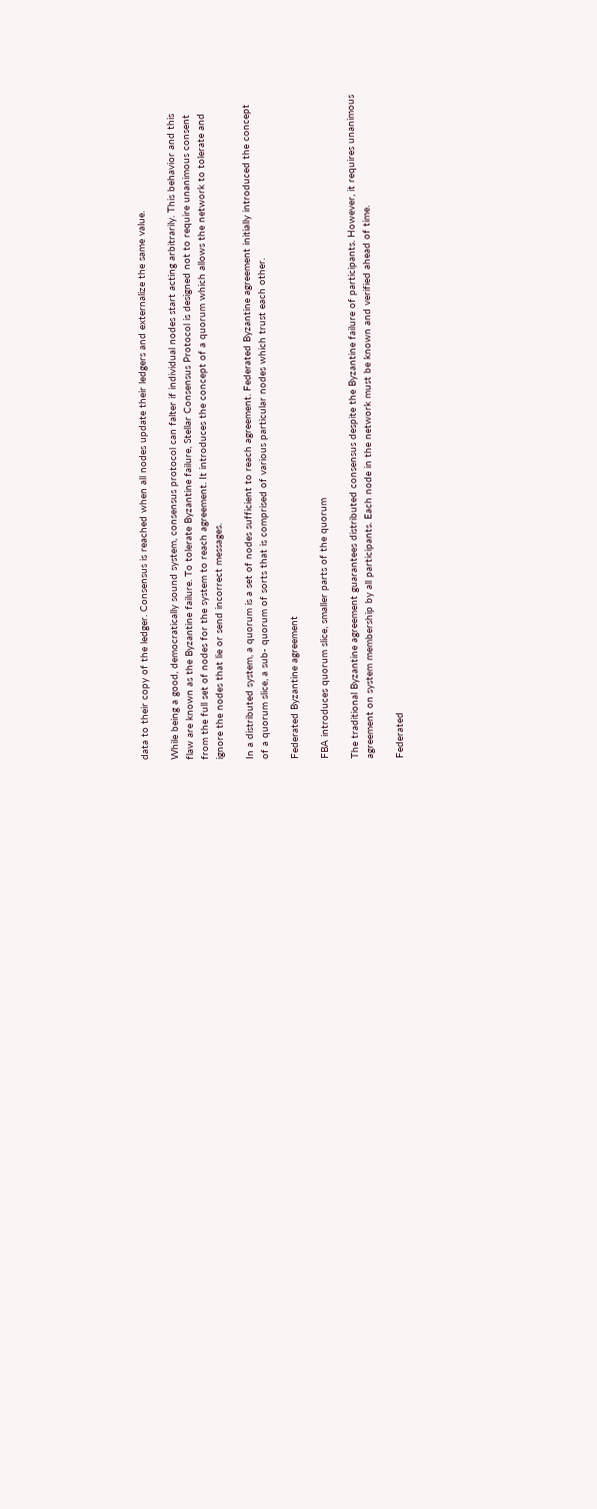data to their copy of the ledger. Consensus is reached when all nodes update their ledgers and externalize the same value.

While being a good, democratically sound system, consensus protocol can falter if individual nodes start acting arbitrarily. This behavior and this flaw are known as the Byzantine failure. To tolerate Byzantine failure, Stellar Consensus Protocol is designed not to require unanimous consent from the full set of nodes for the system to reach agreement. It introduces the concept of a quorum which allows the network to tolerate and ignore the nodes that lie or send incorrect messages.

In a distributed system, a quorum is a set of nodes sufficient to reach agreement. Federated Byzantine agreement initially introduced the concept of a quorum slice, a sub- quorum of sorts that is comprised of various particular nodes which trust each other.

Federated Byzantine agreement

FBA introduces quorum slice, smaller parts of the quorum

The traditional Byzantine agreement guarantees distributed consensus despite the Byzantine failure of participants. However, it requires unanimous agreement on system membership by all participants. Each node in the network must be known and verified ahead of time.

Federated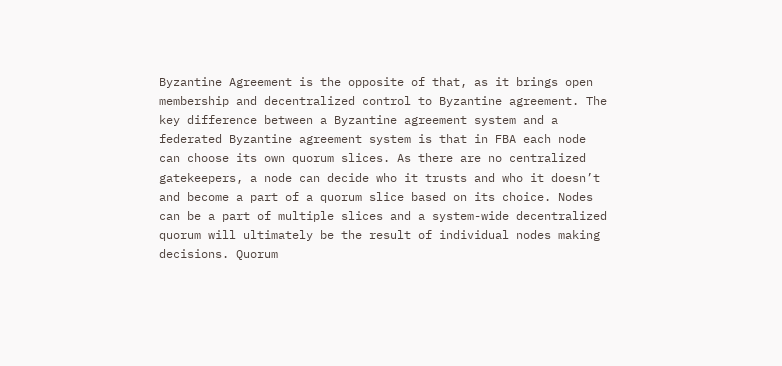Byzantine Agreement is the opposite of that, as it brings open membership and decentralized control to Byzantine agreement. The key difference between a Byzantine agreement system and a federated Byzantine agreement system is that in FBA each node can choose its own quorum slices. As there are no centralized gatekeepers, a node can decide who it trusts and who it doesn’t and become a part of a quorum slice based on its choice. Nodes can be a part of multiple slices and a system-wide decentralized quorum will ultimately be the result of individual nodes making decisions. Quorum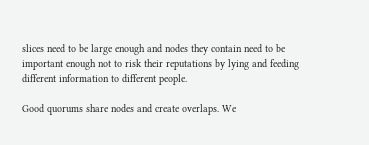slices need to be large enough and nodes they contain need to be important enough not to risk their reputations by lying and feeding different information to different people.

Good quorums share nodes and create overlaps. We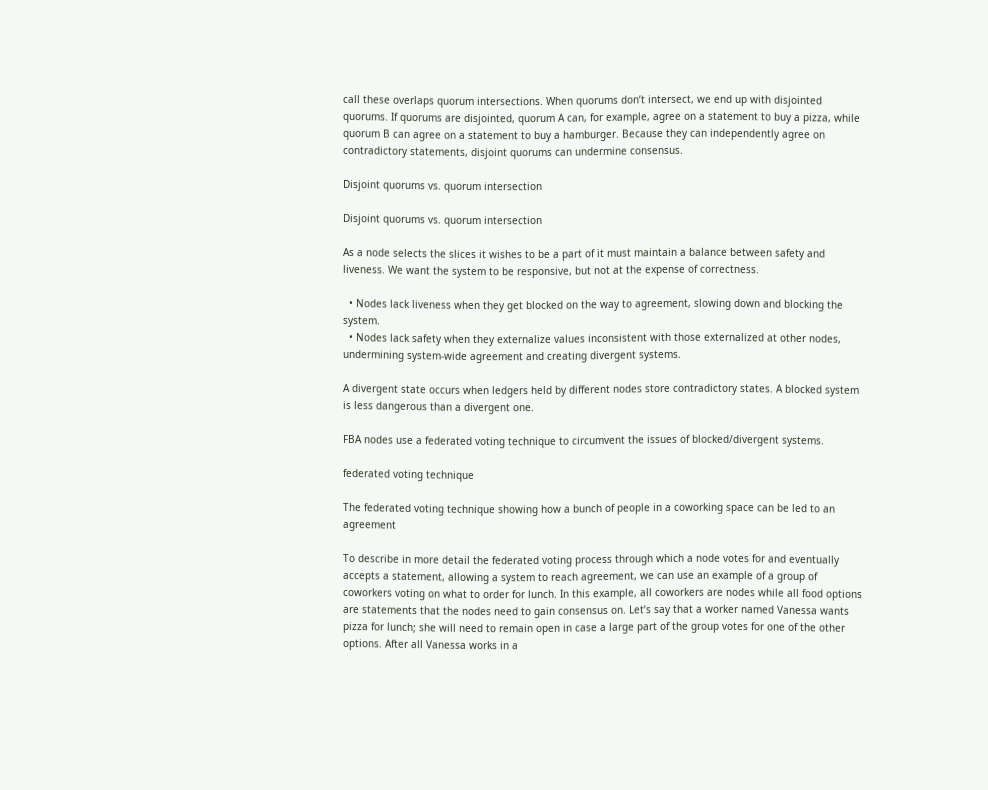call these overlaps quorum intersections. When quorums don’t intersect, we end up with disjointed quorums. If quorums are disjointed, quorum A can, for example, agree on a statement to buy a pizza, while quorum B can agree on a statement to buy a hamburger. Because they can independently agree on contradictory statements, disjoint quorums can undermine consensus.

Disjoint quorums vs. quorum intersection

Disjoint quorums vs. quorum intersection

As a node selects the slices it wishes to be a part of it must maintain a balance between safety and liveness. We want the system to be responsive, but not at the expense of correctness.

  • Nodes lack liveness when they get blocked on the way to agreement, slowing down and blocking the system.
  • Nodes lack safety when they externalize values inconsistent with those externalized at other nodes, undermining system-wide agreement and creating divergent systems.

A divergent state occurs when ledgers held by different nodes store contradictory states. A blocked system is less dangerous than a divergent one.

FBA nodes use a federated voting technique to circumvent the issues of blocked/divergent systems.

federated voting technique

The federated voting technique showing how a bunch of people in a coworking space can be led to an agreement

To describe in more detail the federated voting process through which a node votes for and eventually accepts a statement, allowing a system to reach agreement, we can use an example of a group of coworkers voting on what to order for lunch. In this example, all coworkers are nodes while all food options are statements that the nodes need to gain consensus on. Let’s say that a worker named Vanessa wants pizza for lunch; she will need to remain open in case a large part of the group votes for one of the other options. After all Vanessa works in a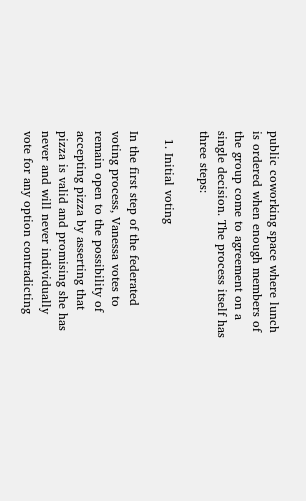public coworking space where lunch is ordered when enough members of the group come to agreement on a single decision. The process itself has three steps:

  1. Initial voting

In the first step of the federated voting process, Vanessa votes to remain open to the possibility of accepting pizza by asserting that pizza is valid and promising she has never and will never individually vote for any option contradicting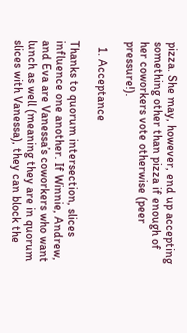pizza. She may, however, end up accepting something other than pizza if enough of her coworkers vote otherwise (peer pressure!).

  1. Acceptance

Thanks to quorum intersection, slices influence one another. If Winnie, Andrew, and Eva are Vanessa’s coworkers who want lunch as well (meaning they are in quorum slices with Vanessa), they can block the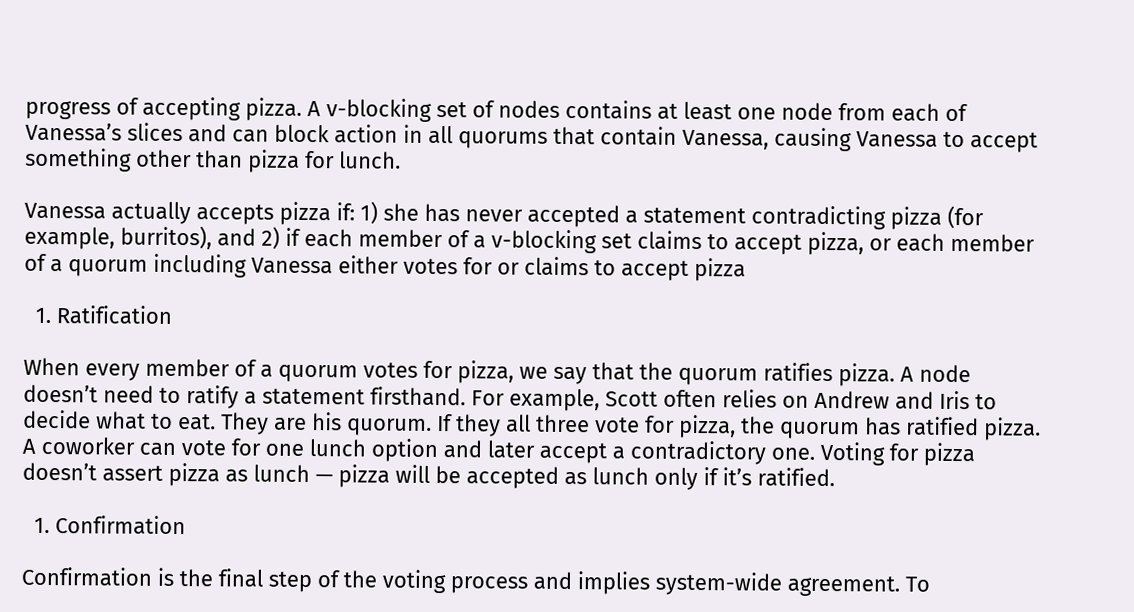progress of accepting pizza. A v-blocking set of nodes contains at least one node from each of Vanessa’s slices and can block action in all quorums that contain Vanessa, causing Vanessa to accept something other than pizza for lunch.

Vanessa actually accepts pizza if: 1) she has never accepted a statement contradicting pizza (for example, burritos), and 2) if each member of a v-blocking set claims to accept pizza, or each member of a quorum including Vanessa either votes for or claims to accept pizza

  1. Ratification

When every member of a quorum votes for pizza, we say that the quorum ratifies pizza. A node doesn’t need to ratify a statement firsthand. For example, Scott often relies on Andrew and Iris to decide what to eat. They are his quorum. If they all three vote for pizza, the quorum has ratified pizza. A coworker can vote for one lunch option and later accept a contradictory one. Voting for pizza doesn’t assert pizza as lunch — pizza will be accepted as lunch only if it’s ratified.

  1. Confirmation

Confirmation is the final step of the voting process and implies system-wide agreement. To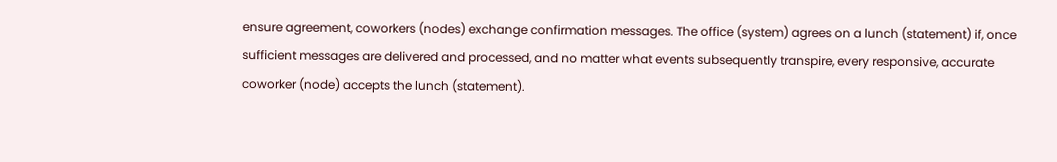ensure agreement, coworkers (nodes) exchange confirmation messages. The office (system) agrees on a lunch (statement) if, once sufficient messages are delivered and processed, and no matter what events subsequently transpire, every responsive, accurate coworker (node) accepts the lunch (statement).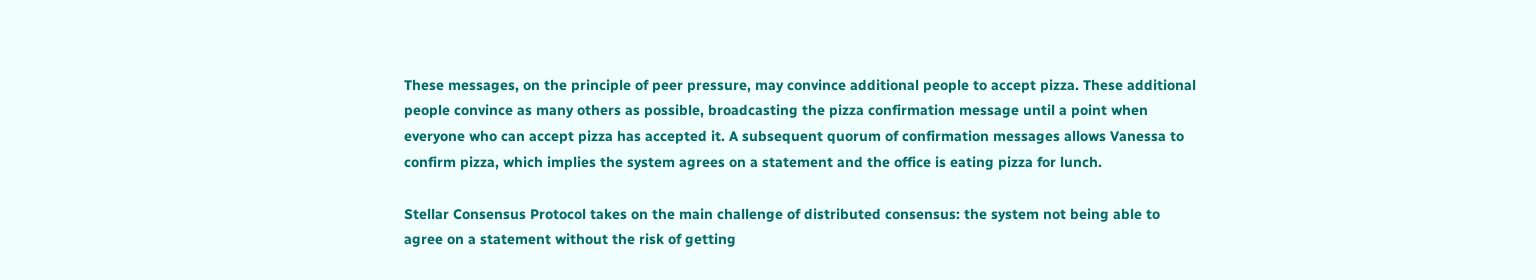These messages, on the principle of peer pressure, may convince additional people to accept pizza. These additional people convince as many others as possible, broadcasting the pizza confirmation message until a point when everyone who can accept pizza has accepted it. A subsequent quorum of confirmation messages allows Vanessa to confirm pizza, which implies the system agrees on a statement and the office is eating pizza for lunch.

Stellar Consensus Protocol takes on the main challenge of distributed consensus: the system not being able to agree on a statement without the risk of getting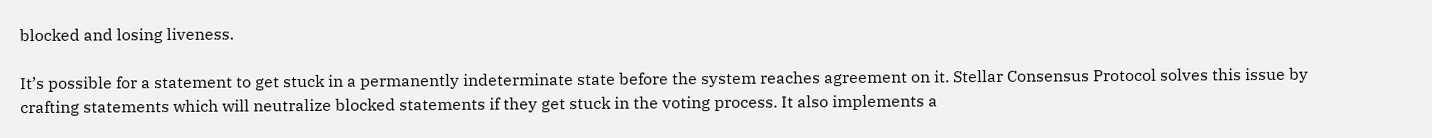blocked and losing liveness.

It’s possible for a statement to get stuck in a permanently indeterminate state before the system reaches agreement on it. Stellar Consensus Protocol solves this issue by crafting statements which will neutralize blocked statements if they get stuck in the voting process. It also implements a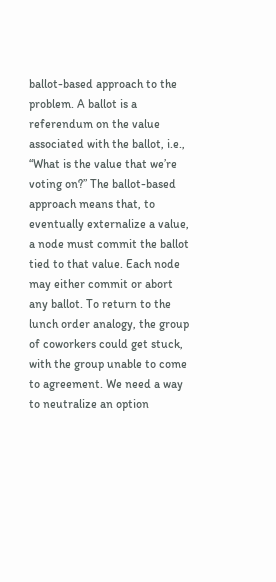ballot-based approach to the problem. A ballot is a referendum on the value associated with the ballot, i.e., “What is the value that we’re voting on?” The ballot-based approach means that, to eventually externalize a value, a node must commit the ballot tied to that value. Each node may either commit or abort any ballot. To return to the lunch order analogy, the group of coworkers could get stuck, with the group unable to come to agreement. We need a way to neutralize an option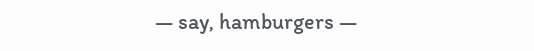— say, hamburgers —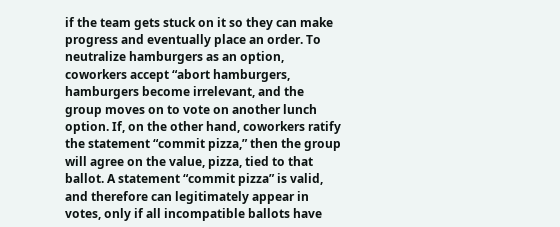if the team gets stuck on it so they can make progress and eventually place an order. To neutralize hamburgers as an option, coworkers accept “abort hamburgers, hamburgers become irrelevant, and the group moves on to vote on another lunch option. If, on the other hand, coworkers ratify the statement “commit pizza,” then the group will agree on the value, pizza, tied to that ballot. A statement “commit pizza” is valid, and therefore can legitimately appear in votes, only if all incompatible ballots have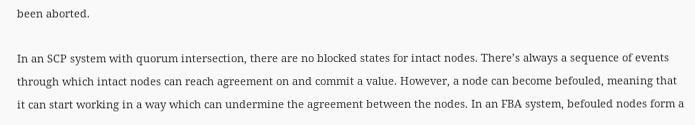been aborted.

In an SCP system with quorum intersection, there are no blocked states for intact nodes. There’s always a sequence of events through which intact nodes can reach agreement on and commit a value. However, a node can become befouled, meaning that it can start working in a way which can undermine the agreement between the nodes. In an FBA system, befouled nodes form a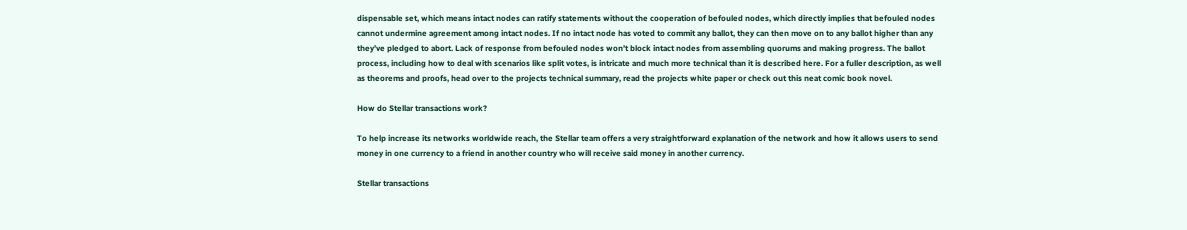dispensable set, which means intact nodes can ratify statements without the cooperation of befouled nodes, which directly implies that befouled nodes cannot undermine agreement among intact nodes. If no intact node has voted to commit any ballot, they can then move on to any ballot higher than any they’ve pledged to abort. Lack of response from befouled nodes won’t block intact nodes from assembling quorums and making progress. The ballot process, including how to deal with scenarios like split votes, is intricate and much more technical than it is described here. For a fuller description, as well as theorems and proofs, head over to the projects technical summary, read the projects white paper or check out this neat comic book novel.

How do Stellar transactions work?

To help increase its networks worldwide reach, the Stellar team offers a very straightforward explanation of the network and how it allows users to send money in one currency to a friend in another country who will receive said money in another currency.

Stellar transactions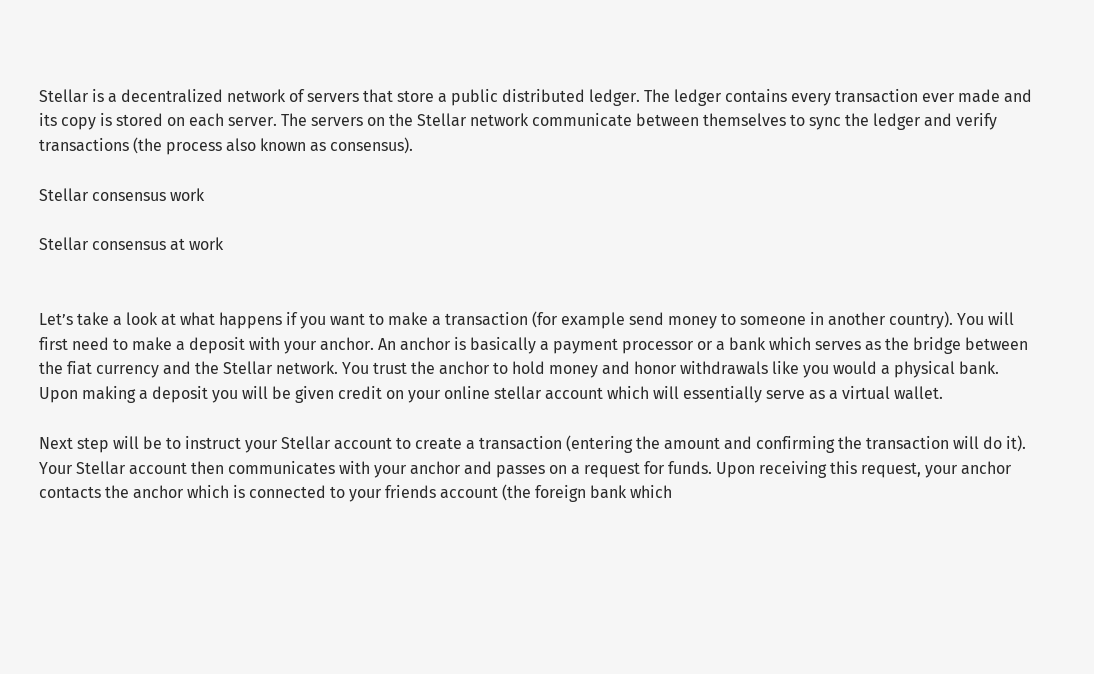Stellar is a decentralized network of servers that store a public distributed ledger. The ledger contains every transaction ever made and its copy is stored on each server. The servers on the Stellar network communicate between themselves to sync the ledger and verify transactions (the process also known as consensus).

Stellar consensus work

Stellar consensus at work


Let’s take a look at what happens if you want to make a transaction (for example send money to someone in another country). You will first need to make a deposit with your anchor. An anchor is basically a payment processor or a bank which serves as the bridge between the fiat currency and the Stellar network. You trust the anchor to hold money and honor withdrawals like you would a physical bank. Upon making a deposit you will be given credit on your online stellar account which will essentially serve as a virtual wallet.

Next step will be to instruct your Stellar account to create a transaction (entering the amount and confirming the transaction will do it). Your Stellar account then communicates with your anchor and passes on a request for funds. Upon receiving this request, your anchor contacts the anchor which is connected to your friends account (the foreign bank which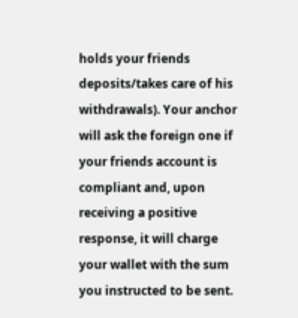holds your friends deposits/takes care of his withdrawals). Your anchor will ask the foreign one if your friends account is compliant and, upon receiving a positive response, it will charge your wallet with the sum you instructed to be sent.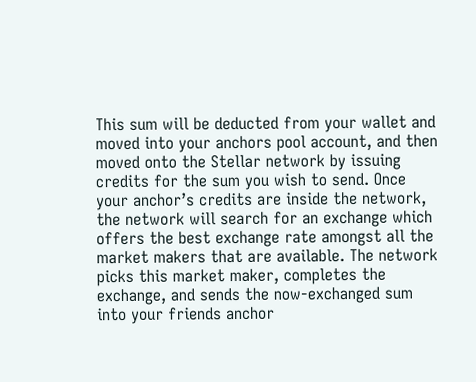This sum will be deducted from your wallet and moved into your anchors pool account, and then moved onto the Stellar network by issuing credits for the sum you wish to send. Once your anchor’s credits are inside the network, the network will search for an exchange which offers the best exchange rate amongst all the market makers that are available. The network picks this market maker, completes the exchange, and sends the now-exchanged sum into your friends anchor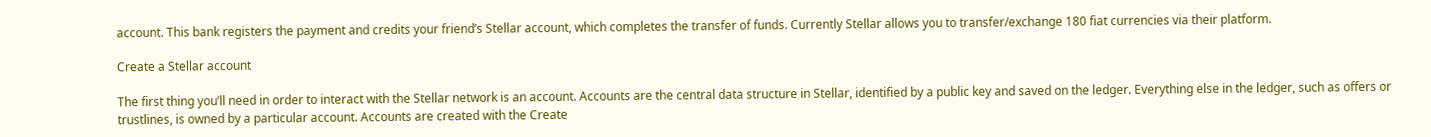account. This bank registers the payment and credits your friend’s Stellar account, which completes the transfer of funds. Currently Stellar allows you to transfer/exchange 180 fiat currencies via their platform.

Create a Stellar account

The first thing you’ll need in order to interact with the Stellar network is an account. Accounts are the central data structure in Stellar, identified by a public key and saved on the ledger. Everything else in the ledger, such as offers or trustlines, is owned by a particular account. Accounts are created with the Create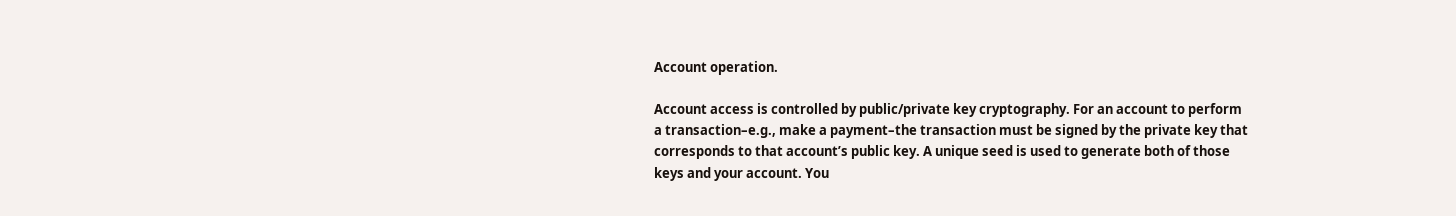Account operation.

Account access is controlled by public/private key cryptography. For an account to perform a transaction–e.g., make a payment–the transaction must be signed by the private key that corresponds to that account’s public key. A unique seed is used to generate both of those keys and your account. You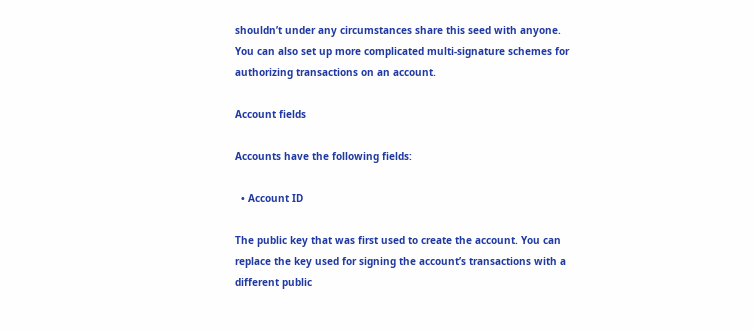shouldn’t under any circumstances share this seed with anyone. You can also set up more complicated multi-signature schemes for authorizing transactions on an account.

Account fields

Accounts have the following fields:

  • Account ID

The public key that was first used to create the account. You can replace the key used for signing the account’s transactions with a different public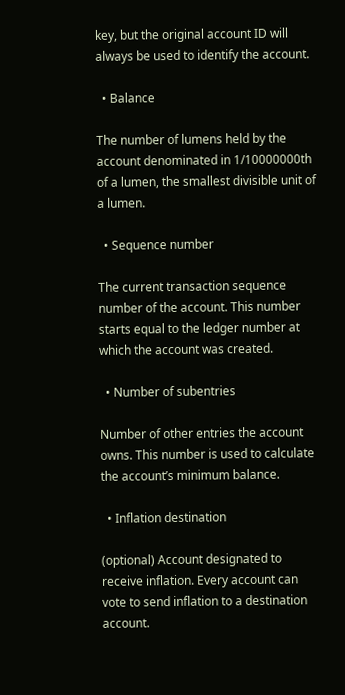key, but the original account ID will always be used to identify the account.

  • Balance

The number of lumens held by the account denominated in 1/10000000th of a lumen, the smallest divisible unit of a lumen.

  • Sequence number

The current transaction sequence number of the account. This number starts equal to the ledger number at which the account was created.

  • Number of subentries

Number of other entries the account owns. This number is used to calculate the account’s minimum balance.

  • Inflation destination

(optional) Account designated to receive inflation. Every account can vote to send inflation to a destination account.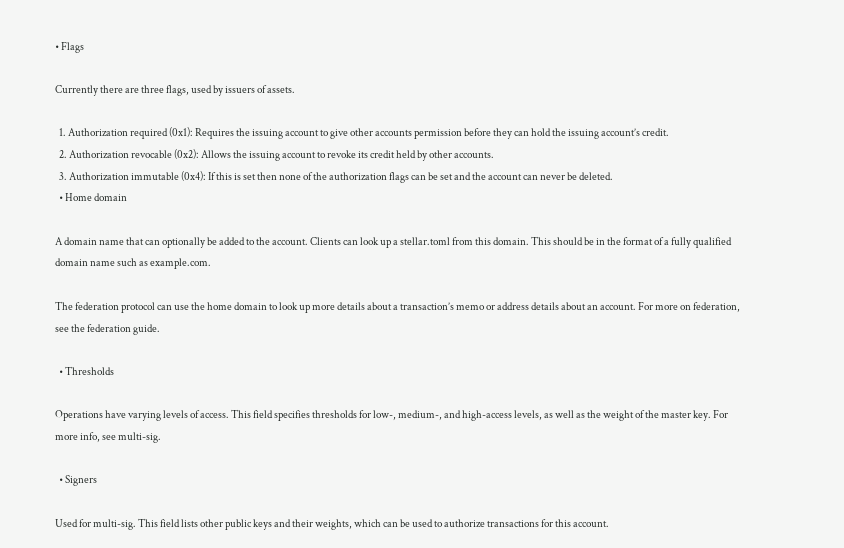• Flags

Currently there are three flags, used by issuers of assets.

  1. Authorization required (0x1): Requires the issuing account to give other accounts permission before they can hold the issuing account’s credit.
  2. Authorization revocable (0x2): Allows the issuing account to revoke its credit held by other accounts.
  3. Authorization immutable (0x4): If this is set then none of the authorization flags can be set and the account can never be deleted.
  • Home domain

A domain name that can optionally be added to the account. Clients can look up a stellar.toml from this domain. This should be in the format of a fully qualified domain name such as example.com.

The federation protocol can use the home domain to look up more details about a transaction’s memo or address details about an account. For more on federation, see the federation guide.

  • Thresholds

Operations have varying levels of access. This field specifies thresholds for low-, medium-, and high-access levels, as well as the weight of the master key. For more info, see multi-sig.

  • Signers

Used for multi-sig. This field lists other public keys and their weights, which can be used to authorize transactions for this account.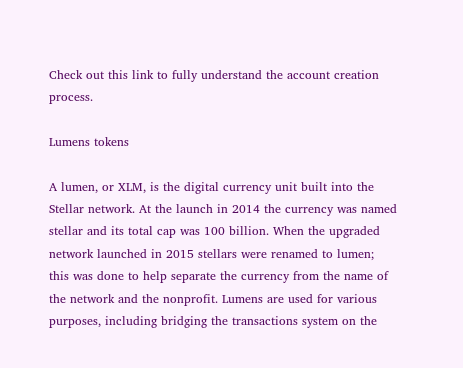Check out this link to fully understand the account creation process.

Lumens tokens

A lumen, or XLM, is the digital currency unit built into the Stellar network. At the launch in 2014 the currency was named stellar and its total cap was 100 billion. When the upgraded network launched in 2015 stellars were renamed to lumen; this was done to help separate the currency from the name of the network and the nonprofit. Lumens are used for various purposes, including bridging the transactions system on the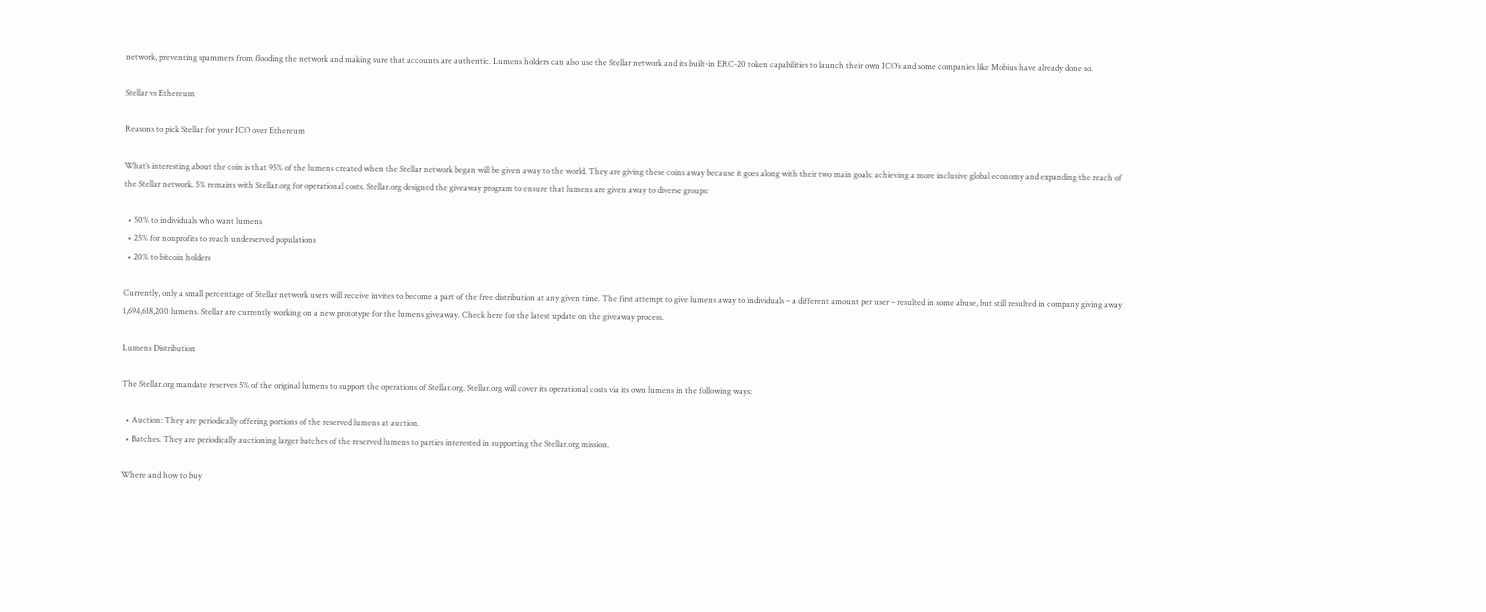network, preventing spammers from flooding the network and making sure that accounts are authentic. Lumens holders can also use the Stellar network and its built-in ERC-20 token capabilities to launch their own ICO’s and some companies like Mobius have already done so.

Stellar vs Ethereum

Reasons to pick Stellar for your ICO over Ethereum

What’s interesting about the coin is that 95% of the lumens created when the Stellar network began will be given away to the world. They are giving these coins away because it goes along with their two main goals: achieving a more inclusive global economy and expanding the reach of the Stellar network. 5% remains with Stellar.org for operational costs. Stellar.org designed the giveaway program to ensure that lumens are given away to diverse groups:

  • 50% to individuals who want lumens
  • 25% for nonprofits to reach underserved populations
  • 20% to bitcoin holders

Currently, only a small percentage of Stellar network users will receive invites to become a part of the free distribution at any given time. The first attempt to give lumens away to individuals – a different amount per user – resulted in some abuse, but still resulted in company giving away 1,694,618,200 lumens. Stellar are currently working on a new prototype for the lumens giveaway. Check here for the latest update on the giveaway process.

Lumens Distribution

The Stellar.org mandate reserves 5% of the original lumens to support the operations of Stellar.org. Stellar.org will cover its operational costs via its own lumens in the following ways:

  • Auction: They are periodically offering portions of the reserved lumens at auction.
  • Batches. They are periodically auctioning larger batches of the reserved lumens to parties interested in supporting the Stellar.org mission.

Where and how to buy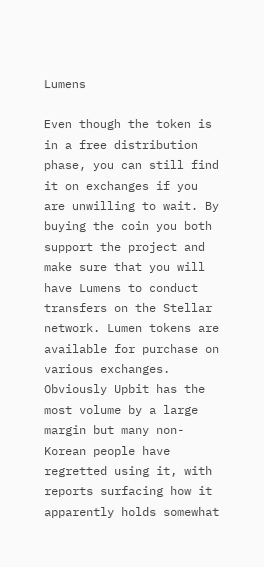Lumens

Even though the token is in a free distribution phase, you can still find it on exchanges if you are unwilling to wait. By buying the coin you both support the project and make sure that you will have Lumens to conduct transfers on the Stellar network. Lumen tokens are available for purchase on various exchanges. Obviously Upbit has the most volume by a large margin but many non-Korean people have regretted using it, with reports surfacing how it apparently holds somewhat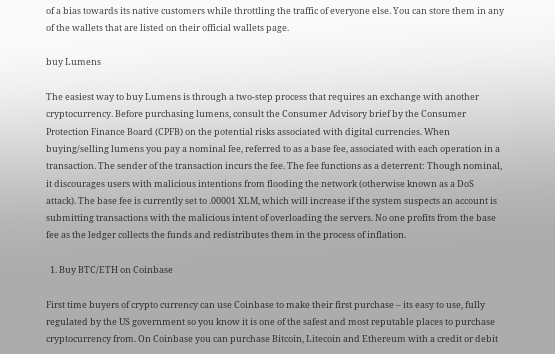of a bias towards its native customers while throttling the traffic of everyone else. You can store them in any of the wallets that are listed on their official wallets page.

buy Lumens

The easiest way to buy Lumens is through a two-step process that requires an exchange with another cryptocurrency. Before purchasing lumens, consult the Consumer Advisory brief by the Consumer Protection Finance Board (CPFB) on the potential risks associated with digital currencies. When buying/selling lumens you pay a nominal fee, referred to as a base fee, associated with each operation in a transaction. The sender of the transaction incurs the fee. The fee functions as a deterrent: Though nominal, it discourages users with malicious intentions from flooding the network (otherwise known as a DoS attack). The base fee is currently set to .00001 XLM, which will increase if the system suspects an account is submitting transactions with the malicious intent of overloading the servers. No one profits from the base fee as the ledger collects the funds and redistributes them in the process of inflation.

  1. Buy BTC/ETH on Coinbase

First time buyers of crypto currency can use Coinbase to make their first purchase – its easy to use, fully regulated by the US government so you know it is one of the safest and most reputable places to purchase cryptocurrency from. On Coinbase you can purchase Bitcoin, Litecoin and Ethereum with a credit or debit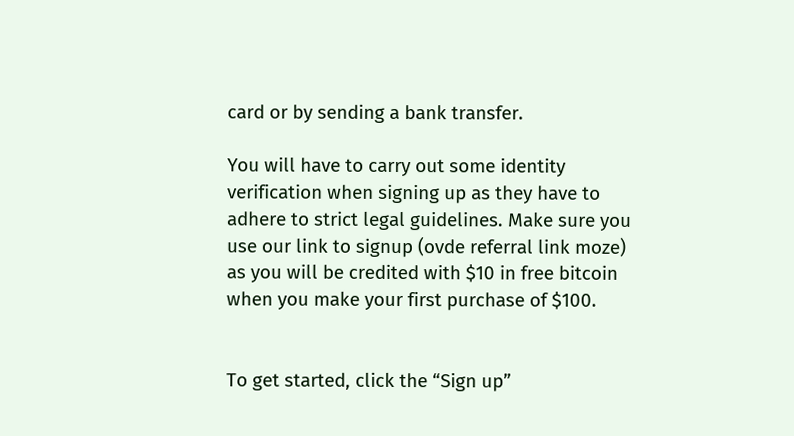card or by sending a bank transfer.

You will have to carry out some identity verification when signing up as they have to adhere to strict legal guidelines. Make sure you use our link to signup (ovde referral link moze) as you will be credited with $10 in free bitcoin when you make your first purchase of $100.


To get started, click the “Sign up”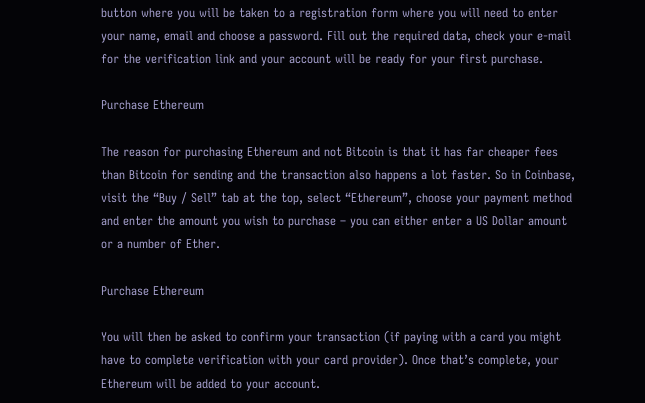button where you will be taken to a registration form where you will need to enter your name, email and choose a password. Fill out the required data, check your e-mail for the verification link and your account will be ready for your first purchase.

Purchase Ethereum

The reason for purchasing Ethereum and not Bitcoin is that it has far cheaper fees than Bitcoin for sending and the transaction also happens a lot faster. So in Coinbase, visit the “Buy / Sell” tab at the top, select “Ethereum”, choose your payment method and enter the amount you wish to purchase – you can either enter a US Dollar amount or a number of Ether.

Purchase Ethereum

You will then be asked to confirm your transaction (if paying with a card you might have to complete verification with your card provider). Once that’s complete, your Ethereum will be added to your account.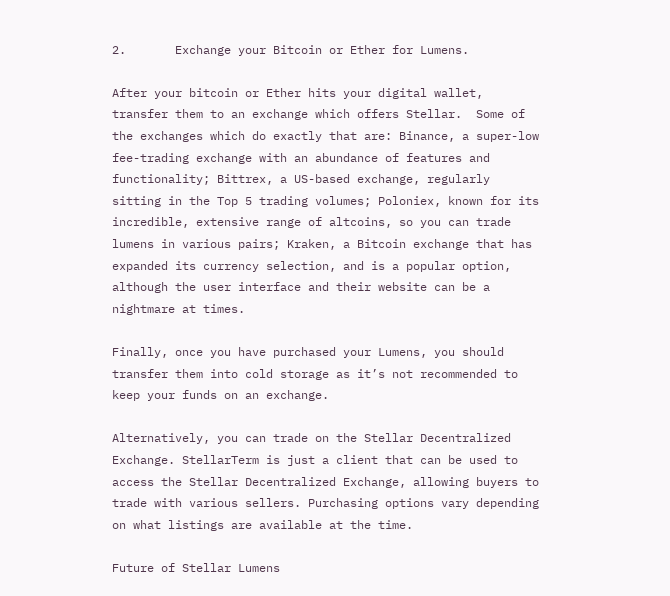2.       Exchange your Bitcoin or Ether for Lumens.

After your bitcoin or Ether hits your digital wallet, transfer them to an exchange which offers Stellar.  Some of the exchanges which do exactly that are: Binance, a super-low fee-trading exchange with an abundance of features and functionality; Bittrex, a US-based exchange, regularly sitting in the Top 5 trading volumes; Poloniex, known for its incredible, extensive range of altcoins, so you can trade lumens in various pairs; Kraken, a Bitcoin exchange that has expanded its currency selection, and is a popular option, although the user interface and their website can be a nightmare at times.

Finally, once you have purchased your Lumens, you should transfer them into cold storage as it’s not recommended to keep your funds on an exchange.

Alternatively, you can trade on the Stellar Decentralized Exchange. StellarTerm is just a client that can be used to access the Stellar Decentralized Exchange, allowing buyers to trade with various sellers. Purchasing options vary depending on what listings are available at the time.

Future of Stellar Lumens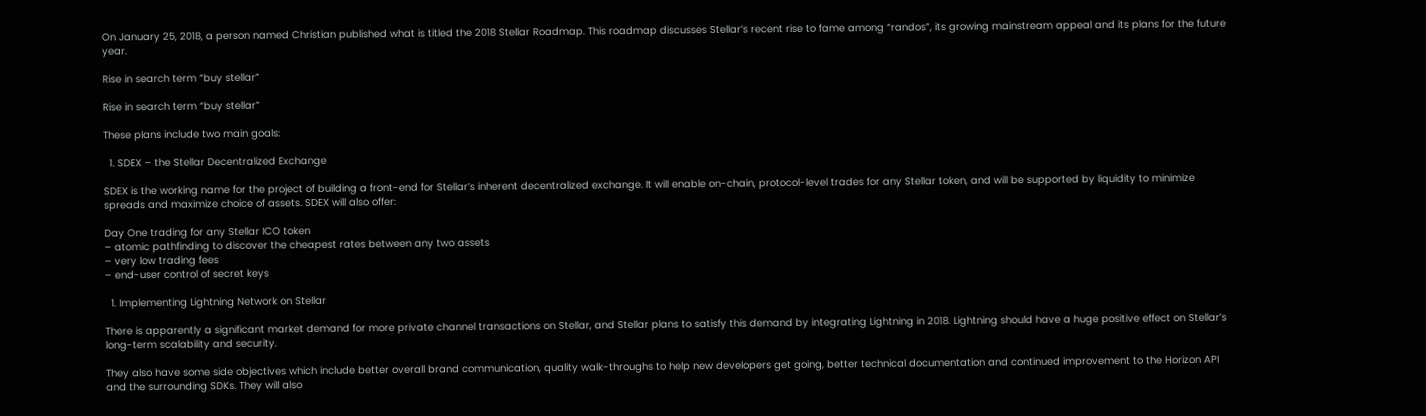On January 25, 2018, a person named Christian published what is titled the 2018 Stellar Roadmap. This roadmap discusses Stellar’s recent rise to fame among “randos”, its growing mainstream appeal and its plans for the future year.

Rise in search term “buy stellar”

Rise in search term “buy stellar”

These plans include two main goals:

  1. SDEX – the Stellar Decentralized Exchange

SDEX is the working name for the project of building a front-end for Stellar’s inherent decentralized exchange. It will enable on-chain, protocol-level trades for any Stellar token, and will be supported by liquidity to minimize spreads and maximize choice of assets. SDEX will also offer:

Day One trading for any Stellar ICO token
– atomic pathfinding to discover the cheapest rates between any two assets
– very low trading fees
– end-user control of secret keys

  1. Implementing Lightning Network on Stellar

There is apparently a significant market demand for more private channel transactions on Stellar, and Stellar plans to satisfy this demand by integrating Lightning in 2018. Lightning should have a huge positive effect on Stellar’s long-term scalability and security.

They also have some side objectives which include better overall brand communication, quality walk-throughs to help new developers get going, better technical documentation and continued improvement to the Horizon API and the surrounding SDKs. They will also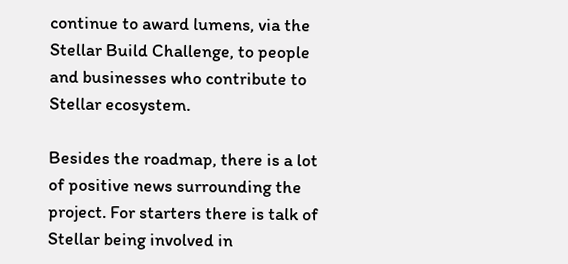continue to award lumens, via the Stellar Build Challenge, to people and businesses who contribute to Stellar ecosystem.

Besides the roadmap, there is a lot of positive news surrounding the project. For starters there is talk of Stellar being involved in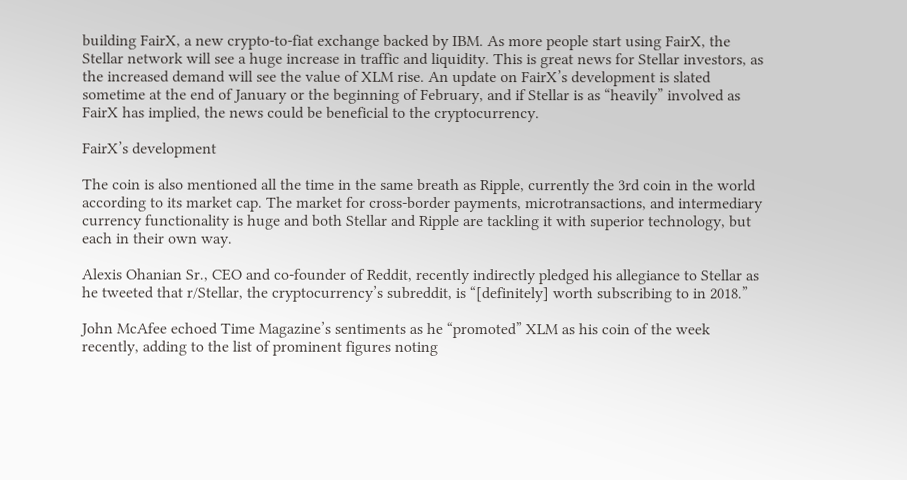building FairX, a new crypto-to-fiat exchange backed by IBM. As more people start using FairX, the Stellar network will see a huge increase in traffic and liquidity. This is great news for Stellar investors, as the increased demand will see the value of XLM rise. An update on FairX’s development is slated sometime at the end of January or the beginning of February, and if Stellar is as “heavily” involved as FairX has implied, the news could be beneficial to the cryptocurrency.

FairX’s development

The coin is also mentioned all the time in the same breath as Ripple, currently the 3rd coin in the world according to its market cap. The market for cross-border payments, microtransactions, and intermediary currency functionality is huge and both Stellar and Ripple are tackling it with superior technology, but each in their own way.

Alexis Ohanian Sr., CEO and co-founder of Reddit, recently indirectly pledged his allegiance to Stellar as he tweeted that r/Stellar, the cryptocurrency’s subreddit, is “[definitely] worth subscribing to in 2018.”

John McAfee echoed Time Magazine’s sentiments as he “promoted” XLM as his coin of the week recently, adding to the list of prominent figures noting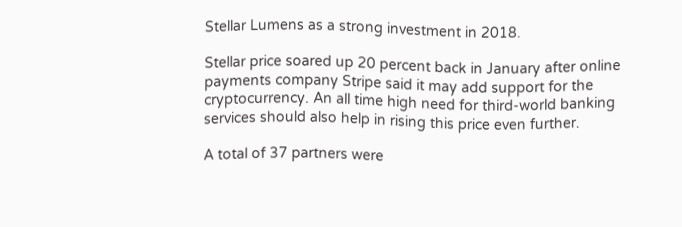Stellar Lumens as a strong investment in 2018.

Stellar price soared up 20 percent back in January after online payments company Stripe said it may add support for the cryptocurrency. An all time high need for third-world banking services should also help in rising this price even further.

A total of 37 partners were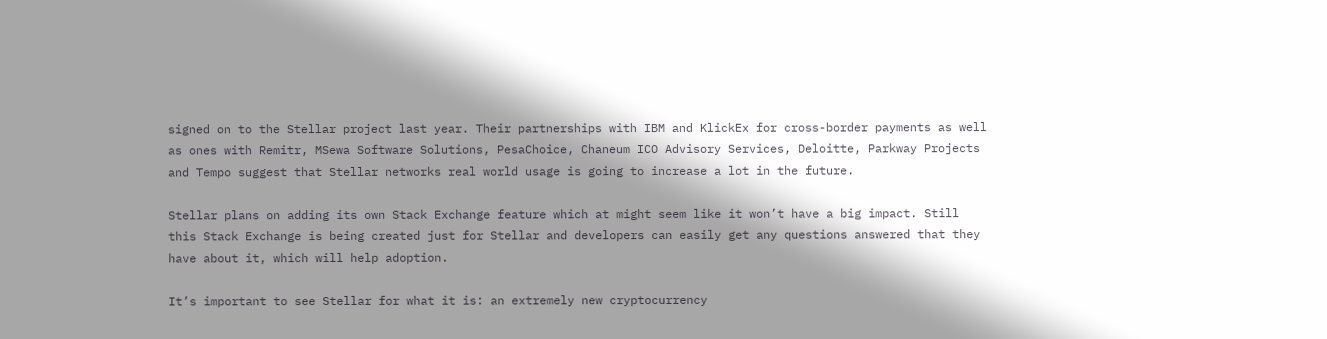signed on to the Stellar project last year. Their partnerships with IBM and KlickEx for cross-border payments as well as ones with Remitr, MSewa Software Solutions, PesaChoice, Chaneum ICO Advisory Services, Deloitte, Parkway Projects and Tempo suggest that Stellar networks real world usage is going to increase a lot in the future.

Stellar plans on adding its own Stack Exchange feature which at might seem like it won’t have a big impact. Still this Stack Exchange is being created just for Stellar and developers can easily get any questions answered that they have about it, which will help adoption.

It’s important to see Stellar for what it is: an extremely new cryptocurrency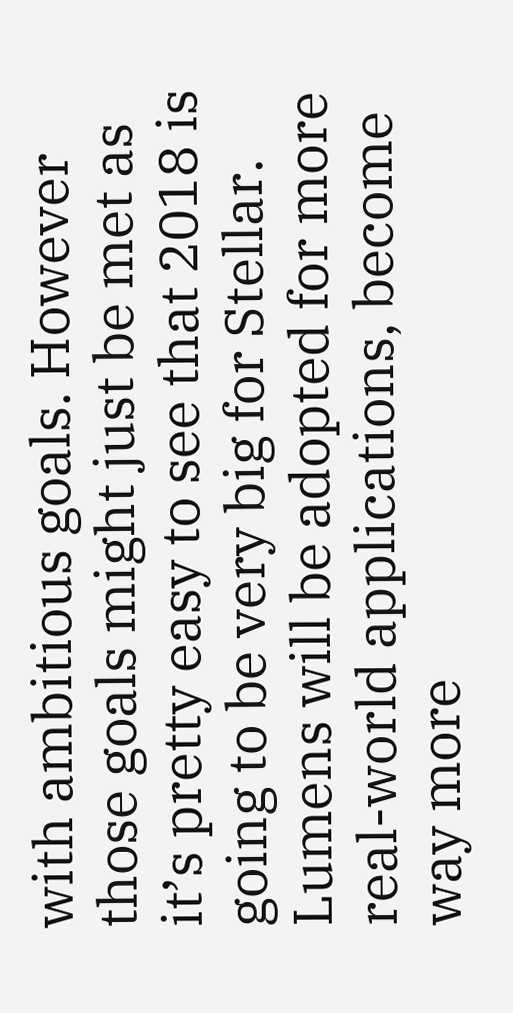with ambitious goals. However those goals might just be met as it’s pretty easy to see that 2018 is going to be very big for Stellar. Lumens will be adopted for more real-world applications, become way more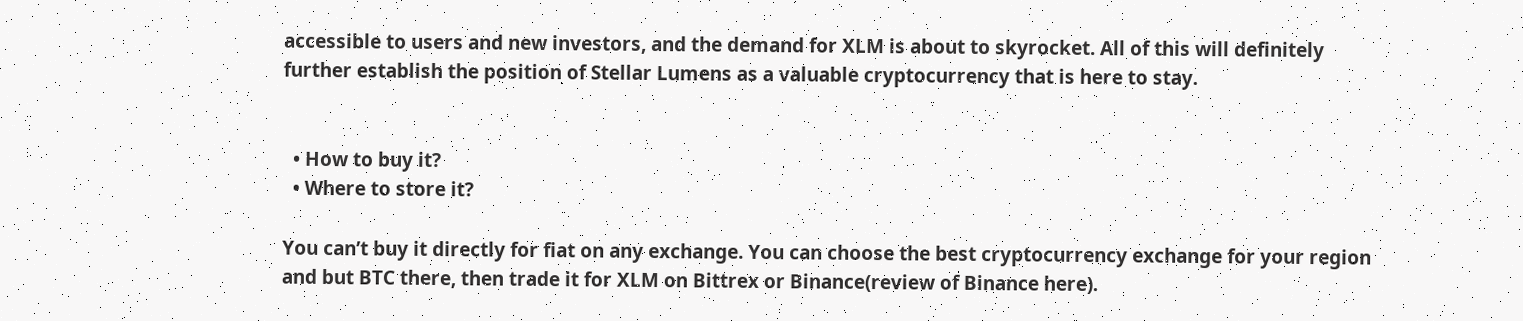accessible to users and new investors, and the demand for XLM is about to skyrocket. All of this will definitely further establish the position of Stellar Lumens as a valuable cryptocurrency that is here to stay.


  • How to buy it?
  • Where to store it?

You can’t buy it directly for fiat on any exchange. You can choose the best cryptocurrency exchange for your region and but BTC there, then trade it for XLM on Bittrex or Binance(review of Binance here).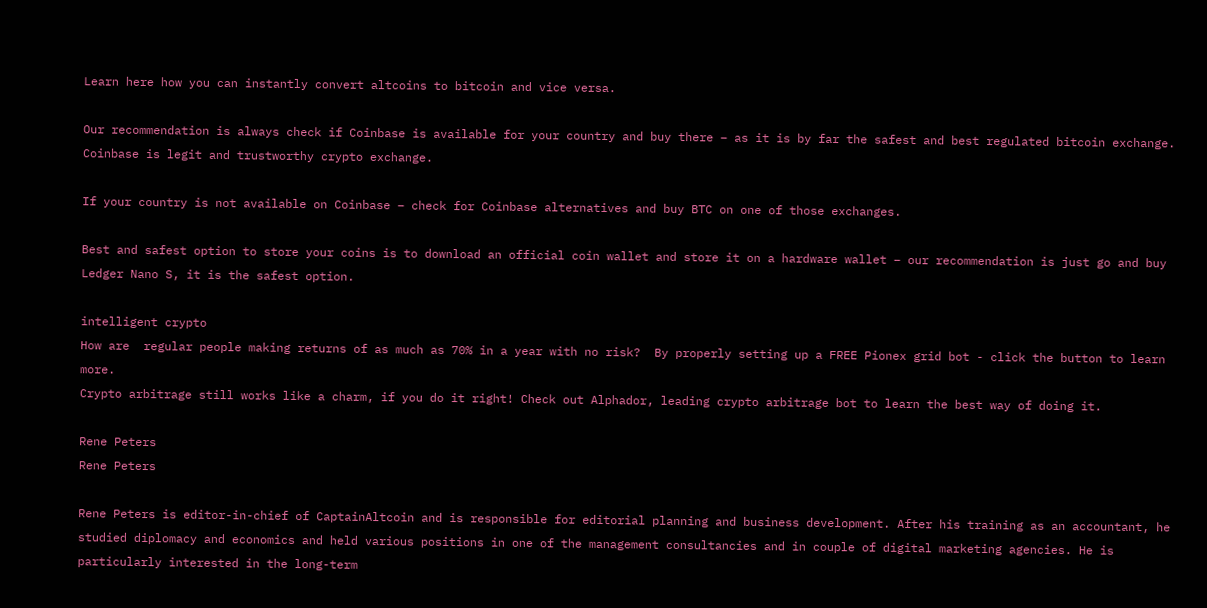Learn here how you can instantly convert altcoins to bitcoin and vice versa.

Our recommendation is always check if Coinbase is available for your country and buy there – as it is by far the safest and best regulated bitcoin exchange. Coinbase is legit and trustworthy crypto exchange.

If your country is not available on Coinbase – check for Coinbase alternatives and buy BTC on one of those exchanges.

Best and safest option to store your coins is to download an official coin wallet and store it on a hardware wallet – our recommendation is just go and buy Ledger Nano S, it is the safest option.

intelligent crypto
How are  regular people making returns of as much as 70% in a year with no risk?  By properly setting up a FREE Pionex grid bot - click the button to learn more.
Crypto arbitrage still works like a charm, if you do it right! Check out Alphador, leading crypto arbitrage bot to learn the best way of doing it.

Rene Peters
Rene Peters

Rene Peters is editor-in-chief of CaptainAltcoin and is responsible for editorial planning and business development. After his training as an accountant, he studied diplomacy and economics and held various positions in one of the management consultancies and in couple of digital marketing agencies. He is particularly interested in the long-term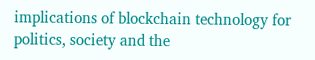implications of blockchain technology for politics, society and the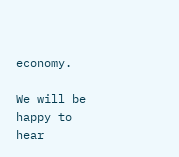economy.

We will be happy to hear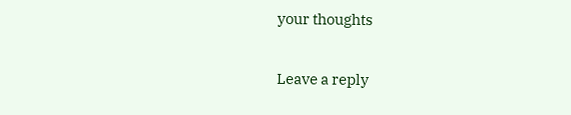your thoughts

Leave a reply